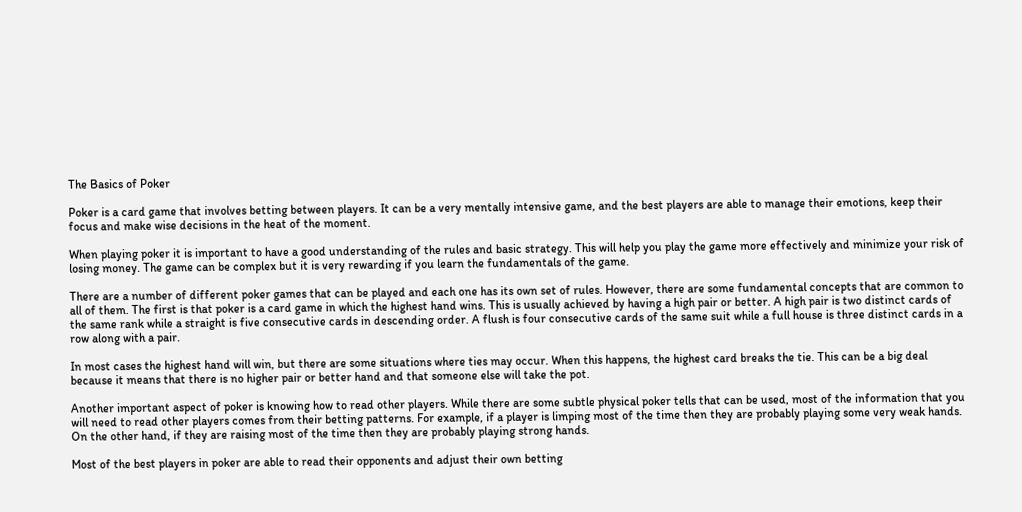The Basics of Poker

Poker is a card game that involves betting between players. It can be a very mentally intensive game, and the best players are able to manage their emotions, keep their focus and make wise decisions in the heat of the moment.

When playing poker it is important to have a good understanding of the rules and basic strategy. This will help you play the game more effectively and minimize your risk of losing money. The game can be complex but it is very rewarding if you learn the fundamentals of the game.

There are a number of different poker games that can be played and each one has its own set of rules. However, there are some fundamental concepts that are common to all of them. The first is that poker is a card game in which the highest hand wins. This is usually achieved by having a high pair or better. A high pair is two distinct cards of the same rank while a straight is five consecutive cards in descending order. A flush is four consecutive cards of the same suit while a full house is three distinct cards in a row along with a pair.

In most cases the highest hand will win, but there are some situations where ties may occur. When this happens, the highest card breaks the tie. This can be a big deal because it means that there is no higher pair or better hand and that someone else will take the pot.

Another important aspect of poker is knowing how to read other players. While there are some subtle physical poker tells that can be used, most of the information that you will need to read other players comes from their betting patterns. For example, if a player is limping most of the time then they are probably playing some very weak hands. On the other hand, if they are raising most of the time then they are probably playing strong hands.

Most of the best players in poker are able to read their opponents and adjust their own betting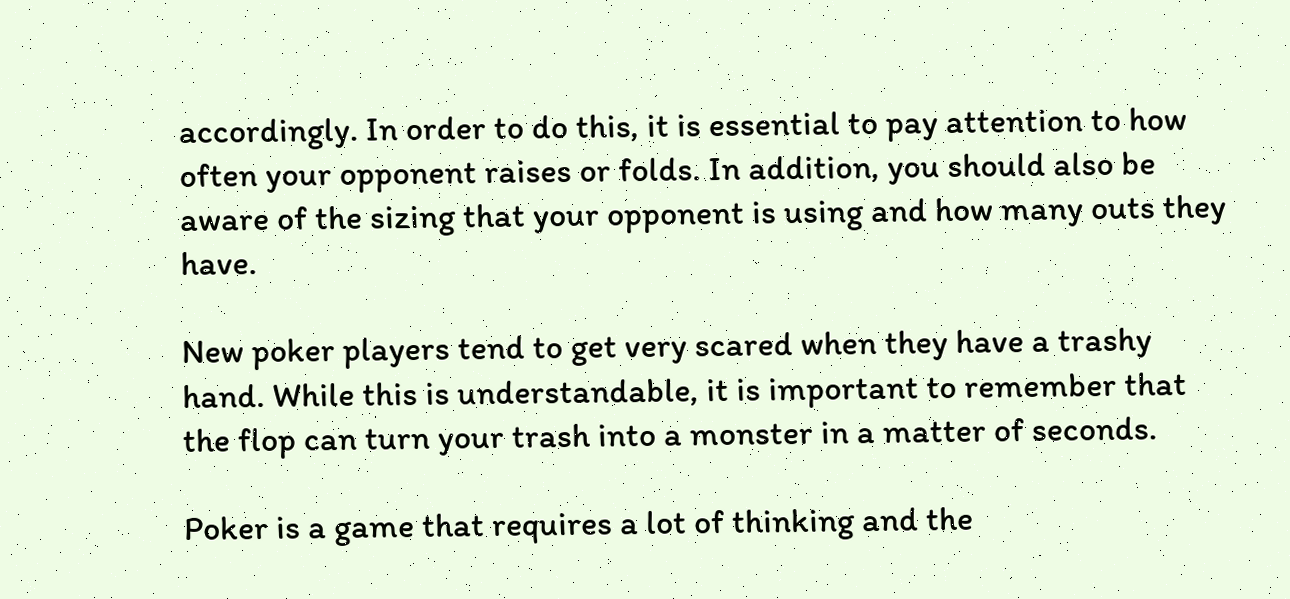accordingly. In order to do this, it is essential to pay attention to how often your opponent raises or folds. In addition, you should also be aware of the sizing that your opponent is using and how many outs they have.

New poker players tend to get very scared when they have a trashy hand. While this is understandable, it is important to remember that the flop can turn your trash into a monster in a matter of seconds.

Poker is a game that requires a lot of thinking and the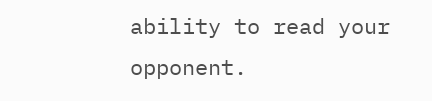ability to read your opponent.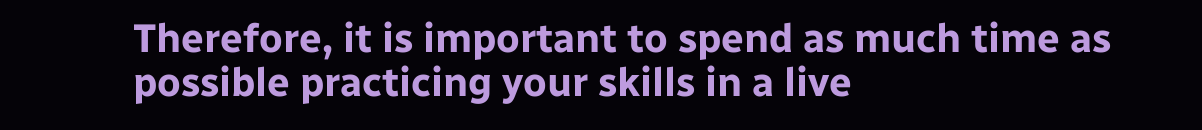Therefore, it is important to spend as much time as possible practicing your skills in a live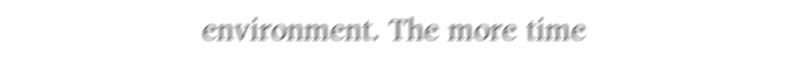environment. The more time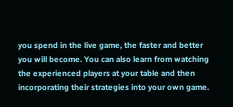you spend in the live game, the faster and better you will become. You can also learn from watching the experienced players at your table and then incorporating their strategies into your own game.